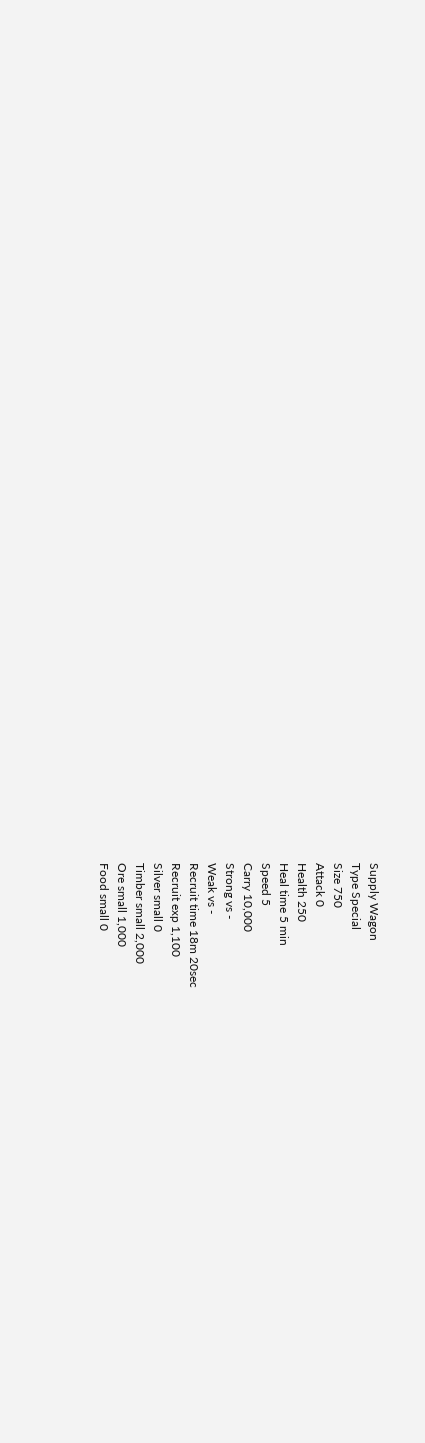Supply Wagon
Type Special
Size 750
Attack 0
Health 250
Heal time 5 min
Speed 5
Carry 10,000
Strong vs -
Weak vs -
Recruit time 18m 20sec
Recruit exp 1,100
Silver small 0
Timber small 2,000
Ore small 1,000
Food small 0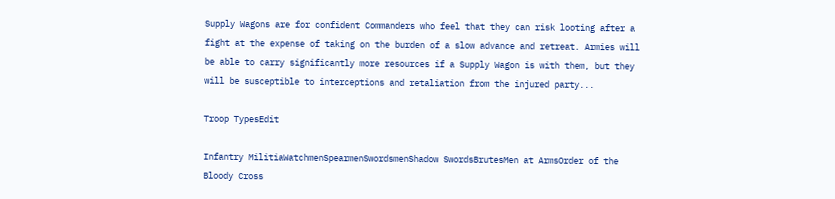Supply Wagons are for confident Commanders who feel that they can risk looting after a fight at the expense of taking on the burden of a slow advance and retreat. Armies will be able to carry significantly more resources if a Supply Wagon is with them, but they will be susceptible to interceptions and retaliation from the injured party...

Troop TypesEdit

Infantry MilitiaWatchmenSpearmenSwordsmenShadow SwordsBrutesMen at ArmsOrder of the Bloody Cross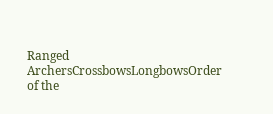Ranged ArchersCrossbowsLongbowsOrder of the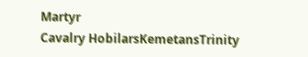Martyr
Cavalry HobilarsKemetansTrinity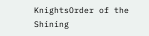KnightsOrder of the Shining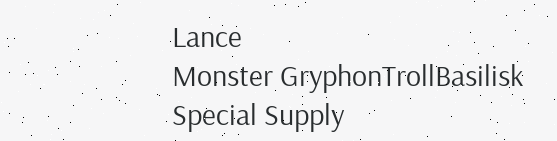Lance
Monster GryphonTrollBasilisk
Special Supply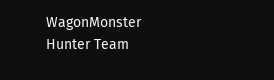WagonMonster Hunter Team